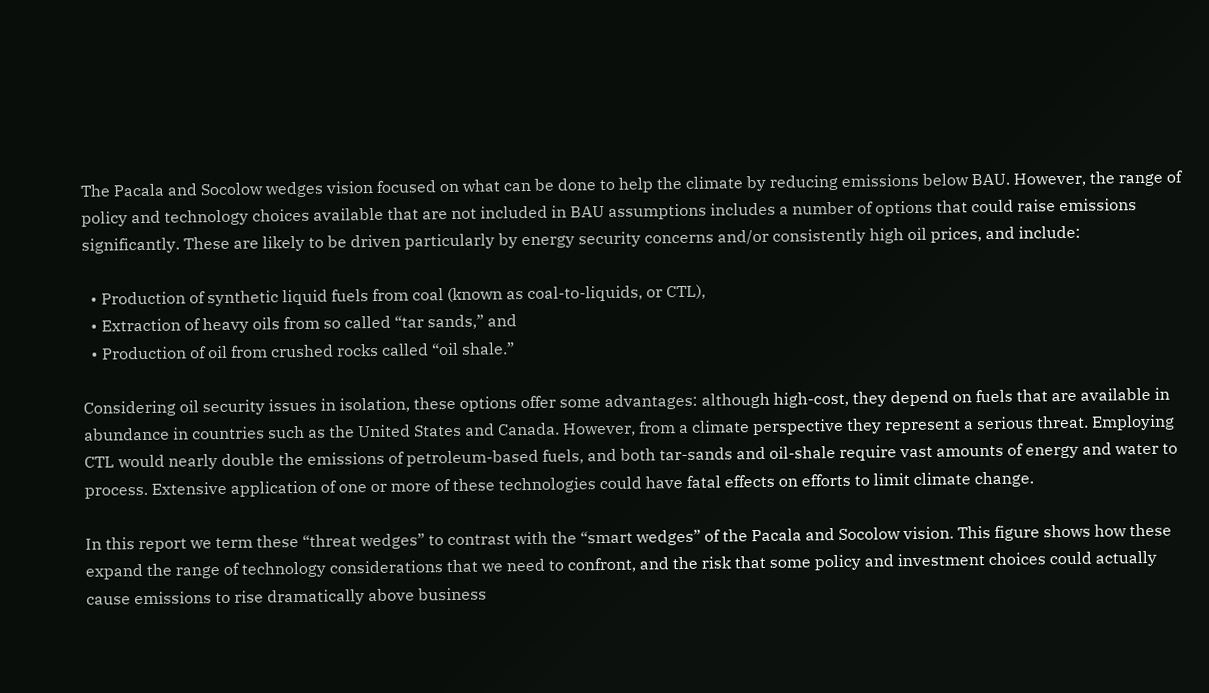The Pacala and Socolow wedges vision focused on what can be done to help the climate by reducing emissions below BAU. However, the range of policy and technology choices available that are not included in BAU assumptions includes a number of options that could raise emissions significantly. These are likely to be driven particularly by energy security concerns and/or consistently high oil prices, and include:

  • Production of synthetic liquid fuels from coal (known as coal-to-liquids, or CTL),
  • Extraction of heavy oils from so called “tar sands,” and
  • Production of oil from crushed rocks called “oil shale.”

Considering oil security issues in isolation, these options offer some advantages: although high-cost, they depend on fuels that are available in abundance in countries such as the United States and Canada. However, from a climate perspective they represent a serious threat. Employing CTL would nearly double the emissions of petroleum-based fuels, and both tar-sands and oil-shale require vast amounts of energy and water to process. Extensive application of one or more of these technologies could have fatal effects on efforts to limit climate change.

In this report we term these “threat wedges” to contrast with the “smart wedges” of the Pacala and Socolow vision. This figure shows how these expand the range of technology considerations that we need to confront, and the risk that some policy and investment choices could actually cause emissions to rise dramatically above business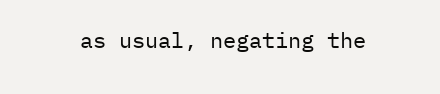as usual, negating the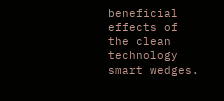beneficial effects of the clean technology smart wedges.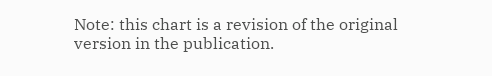Note: this chart is a revision of the original version in the publication.